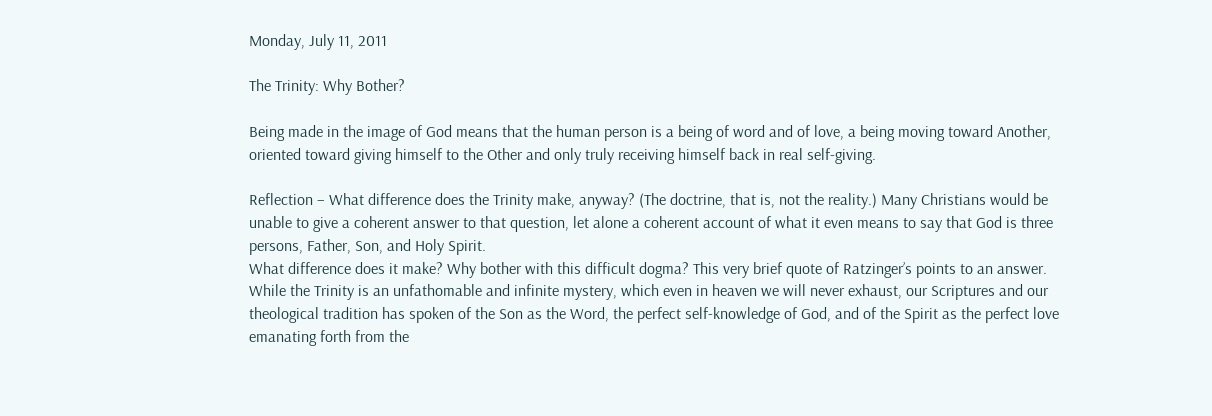Monday, July 11, 2011

The Trinity: Why Bother?

Being made in the image of God means that the human person is a being of word and of love, a being moving toward Another, oriented toward giving himself to the Other and only truly receiving himself back in real self-giving.

Reflection – What difference does the Trinity make, anyway? (The doctrine, that is, not the reality.) Many Christians would be unable to give a coherent answer to that question, let alone a coherent account of what it even means to say that God is three persons, Father, Son, and Holy Spirit.
What difference does it make? Why bother with this difficult dogma? This very brief quote of Ratzinger’s points to an answer. While the Trinity is an unfathomable and infinite mystery, which even in heaven we will never exhaust, our Scriptures and our theological tradition has spoken of the Son as the Word, the perfect self-knowledge of God, and of the Spirit as the perfect love emanating forth from the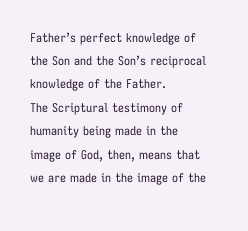Father’s perfect knowledge of the Son and the Son’s reciprocal knowledge of the Father.
The Scriptural testimony of humanity being made in the image of God, then, means that we are made in the image of the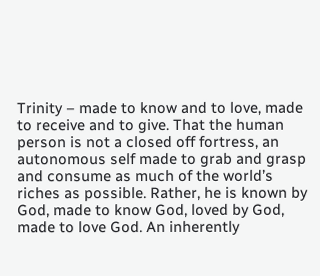Trinity – made to know and to love, made to receive and to give. That the human person is not a closed off fortress, an autonomous self made to grab and grasp and consume as much of the world’s riches as possible. Rather, he is known by God, made to know God, loved by God, made to love God. An inherently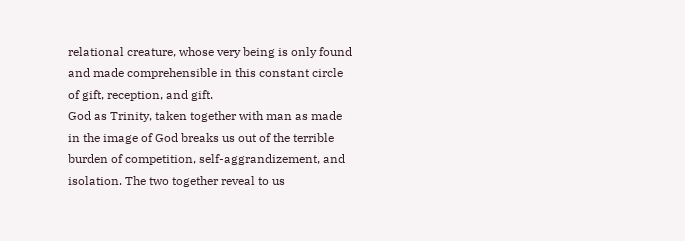relational creature, whose very being is only found and made comprehensible in this constant circle of gift, reception, and gift.
God as Trinity, taken together with man as made in the image of God breaks us out of the terrible burden of competition, self-aggrandizement, and isolation. The two together reveal to us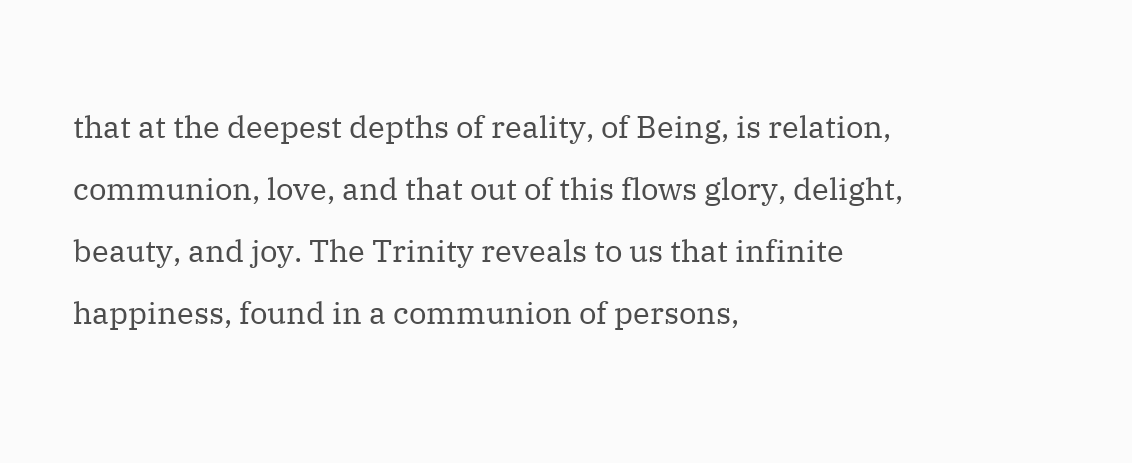that at the deepest depths of reality, of Being, is relation, communion, love, and that out of this flows glory, delight, beauty, and joy. The Trinity reveals to us that infinite happiness, found in a communion of persons,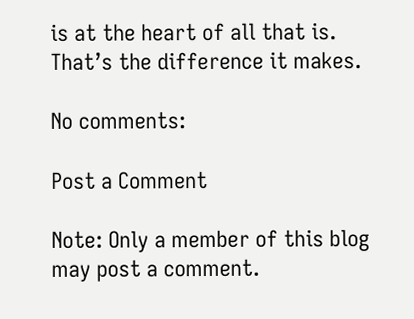is at the heart of all that is. That’s the difference it makes.

No comments:

Post a Comment

Note: Only a member of this blog may post a comment.